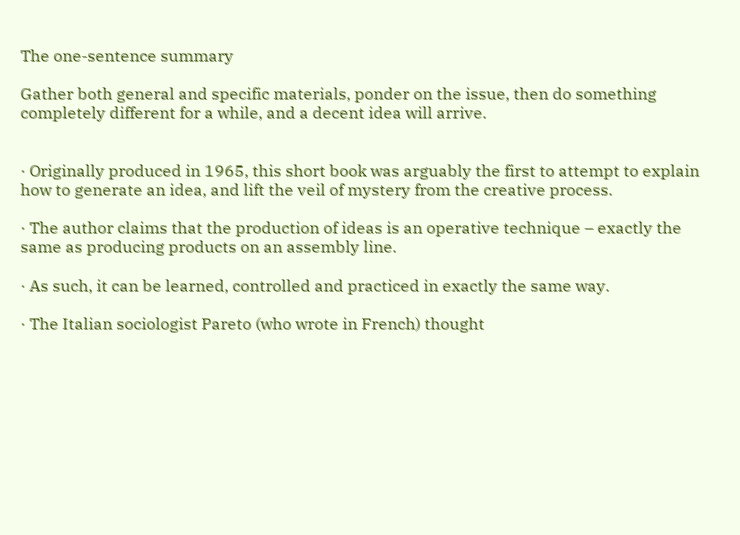The one-sentence summary

Gather both general and specific materials, ponder on the issue, then do something completely different for a while, and a decent idea will arrive.


· Originally produced in 1965, this short book was arguably the first to attempt to explain how to generate an idea, and lift the veil of mystery from the creative process.

· The author claims that the production of ideas is an operative technique – exactly the same as producing products on an assembly line.

· As such, it can be learned, controlled and practiced in exactly the same way.

· The Italian sociologist Pareto (who wrote in French) thought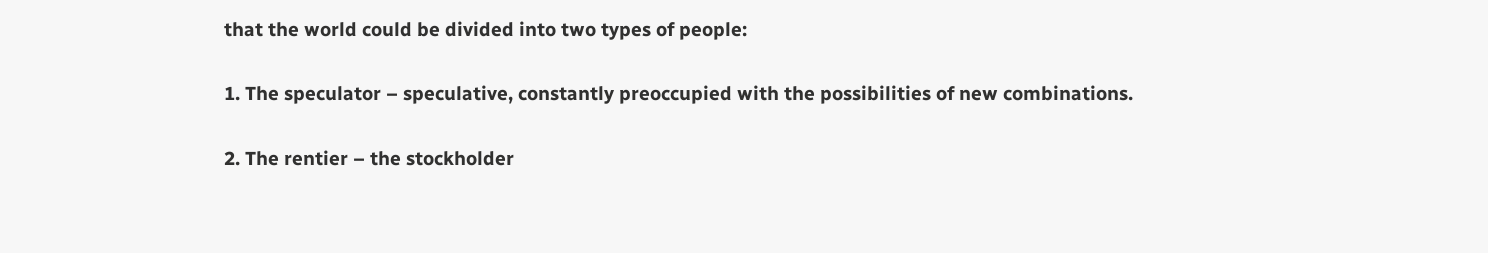that the world could be divided into two types of people:

1. The speculator – speculative, constantly preoccupied with the possibilities of new combinations.

2. The rentier – the stockholder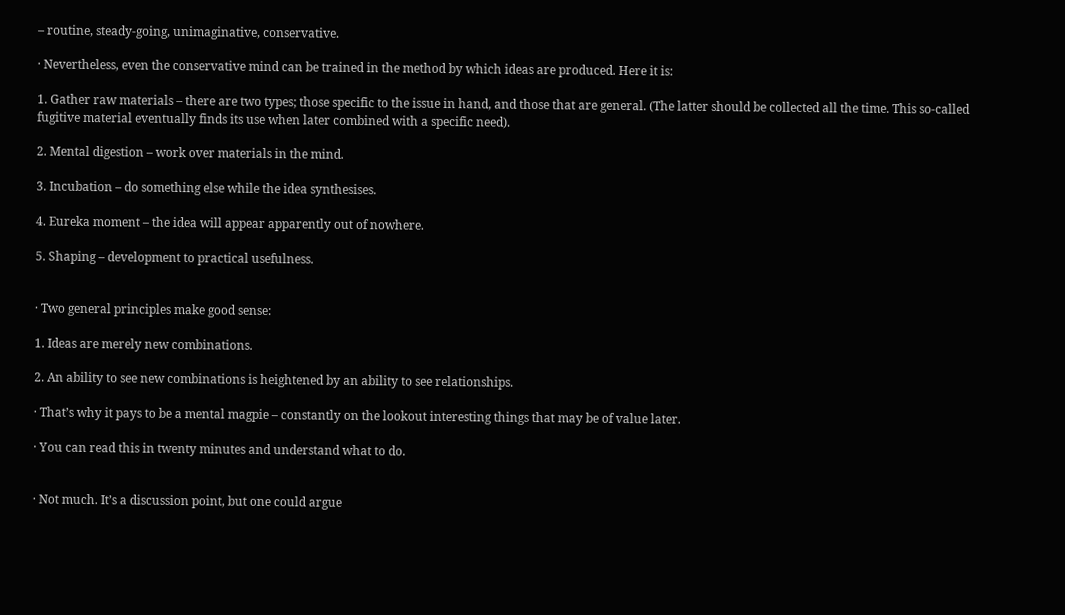– routine, steady-going, unimaginative, conservative.

· Nevertheless, even the conservative mind can be trained in the method by which ideas are produced. Here it is:

1. Gather raw materials – there are two types; those specific to the issue in hand, and those that are general. (The latter should be collected all the time. This so-called fugitive material eventually finds its use when later combined with a specific need).

2. Mental digestion – work over materials in the mind.

3. Incubation – do something else while the idea synthesises.

4. Eureka moment – the idea will appear apparently out of nowhere.

5. Shaping – development to practical usefulness.


· Two general principles make good sense:

1. Ideas are merely new combinations.

2. An ability to see new combinations is heightened by an ability to see relationships.

· That’s why it pays to be a mental magpie – constantly on the lookout interesting things that may be of value later.

· You can read this in twenty minutes and understand what to do.


· Not much. It’s a discussion point, but one could argue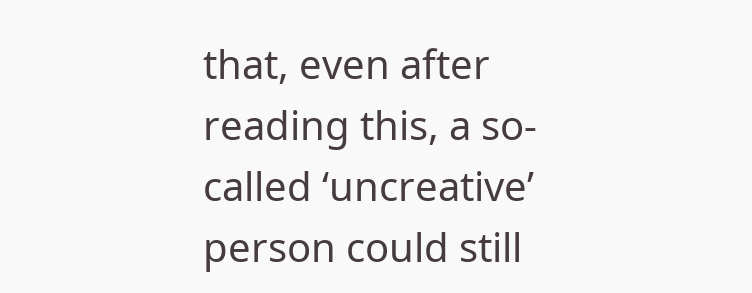that, even after reading this, a so-called ‘uncreative’ person could still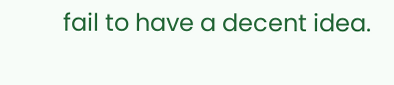fail to have a decent idea.